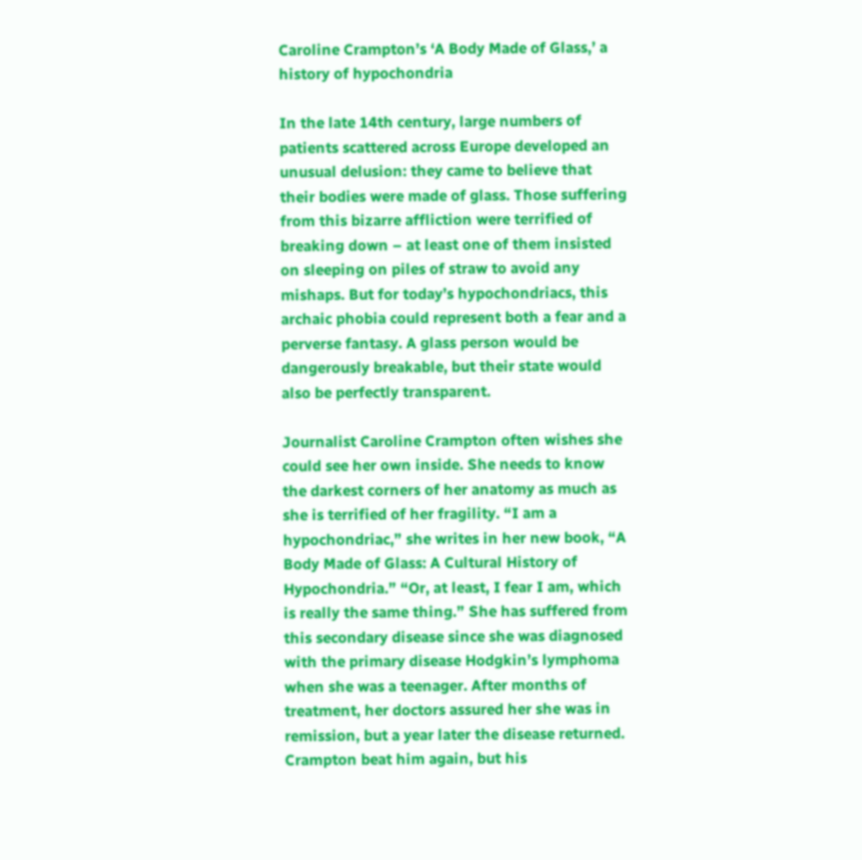Caroline Crampton’s ‘A Body Made of Glass,’ a history of hypochondria

In the late 14th century, large numbers of patients scattered across Europe developed an unusual delusion: they came to believe that their bodies were made of glass. Those suffering from this bizarre affliction were terrified of breaking down – at least one of them insisted on sleeping on piles of straw to avoid any mishaps. But for today’s hypochondriacs, this archaic phobia could represent both a fear and a perverse fantasy. A glass person would be dangerously breakable, but their state would also be perfectly transparent.

Journalist Caroline Crampton often wishes she could see her own inside. She needs to know the darkest corners of her anatomy as much as she is terrified of her fragility. “I am a hypochondriac,” she writes in her new book, “A Body Made of Glass: A Cultural History of Hypochondria.” “Or, at least, I fear I am, which is really the same thing.” She has suffered from this secondary disease since she was diagnosed with the primary disease Hodgkin’s lymphoma when she was a teenager. After months of treatment, her doctors assured her she was in remission, but a year later the disease returned. Crampton beat him again, but his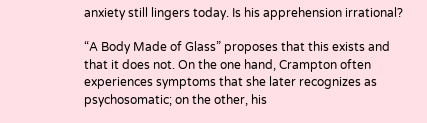anxiety still lingers today. Is his apprehension irrational?

“A Body Made of Glass” proposes that this exists and that it does not. On the one hand, Crampton often experiences symptoms that she later recognizes as psychosomatic; on the other, his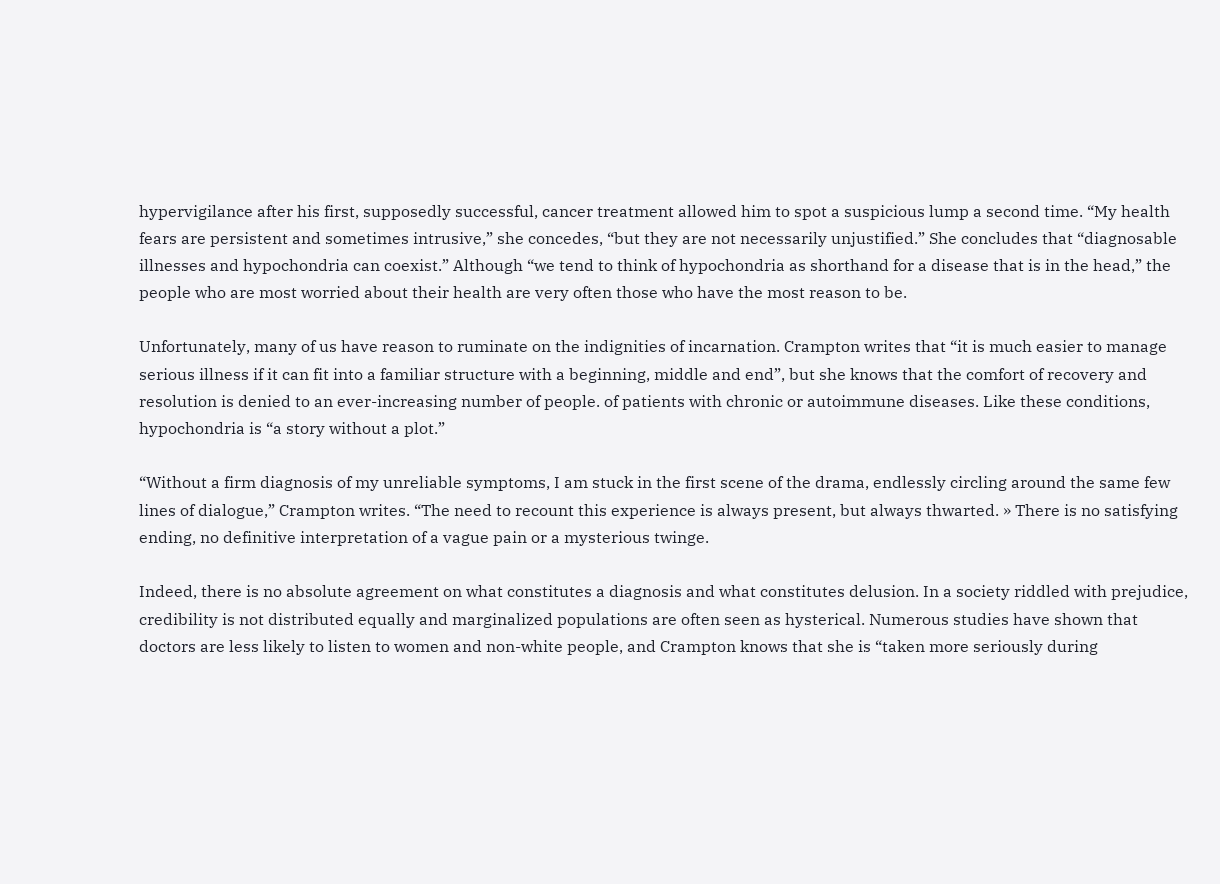hypervigilance after his first, supposedly successful, cancer treatment allowed him to spot a suspicious lump a second time. “My health fears are persistent and sometimes intrusive,” she concedes, “but they are not necessarily unjustified.” She concludes that “diagnosable illnesses and hypochondria can coexist.” Although “we tend to think of hypochondria as shorthand for a disease that is in the head,” the people who are most worried about their health are very often those who have the most reason to be.

Unfortunately, many of us have reason to ruminate on the indignities of incarnation. Crampton writes that “it is much easier to manage serious illness if it can fit into a familiar structure with a beginning, middle and end”, but she knows that the comfort of recovery and resolution is denied to an ever-increasing number of people. of patients with chronic or autoimmune diseases. Like these conditions, hypochondria is “a story without a plot.”

“Without a firm diagnosis of my unreliable symptoms, I am stuck in the first scene of the drama, endlessly circling around the same few lines of dialogue,” Crampton writes. “The need to recount this experience is always present, but always thwarted. » There is no satisfying ending, no definitive interpretation of a vague pain or a mysterious twinge.

Indeed, there is no absolute agreement on what constitutes a diagnosis and what constitutes delusion. In a society riddled with prejudice, credibility is not distributed equally and marginalized populations are often seen as hysterical. Numerous studies have shown that doctors are less likely to listen to women and non-white people, and Crampton knows that she is “taken more seriously during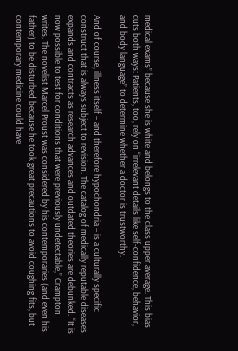medical exams” because she is white and belongs to the class upper average. This bias cuts both ways: Patients, too, rely on “irrelevant details like self-confidence, behavior, and body language” to determine whether a doctor is trustworthy.

And of course, illness itself – and therefore hypochondria – is a culturally specific construct that is always subject to revision. The catalog of medically reputable diseases expands and contracts as research advances and outdated theories are debunked. “It is now possible to test for conditions that were previously undetectable,” Crampton writes. The novelist Marcel Proust was considered by his contemporaries (and even his father) to be disturbed because he took great precautions to avoid coughing fits, but contemporary medicine could have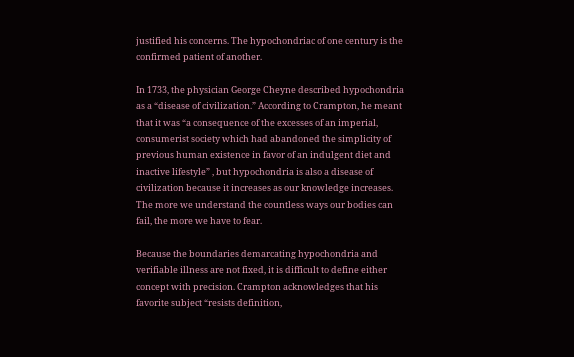justified his concerns. The hypochondriac of one century is the confirmed patient of another.

In 1733, the physician George Cheyne described hypochondria as a “disease of civilization.” According to Crampton, he meant that it was “a consequence of the excesses of an imperial, consumerist society which had abandoned the simplicity of previous human existence in favor of an indulgent diet and inactive lifestyle” , but hypochondria is also a disease of civilization because it increases as our knowledge increases. The more we understand the countless ways our bodies can fail, the more we have to fear.

Because the boundaries demarcating hypochondria and verifiable illness are not fixed, it is difficult to define either concept with precision. Crampton acknowledges that his favorite subject “resists definition,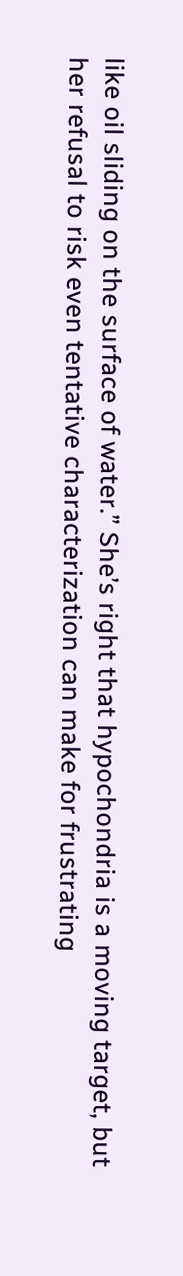like oil sliding on the surface of water.” She’s right that hypochondria is a moving target, but her refusal to risk even tentative characterization can make for frustrating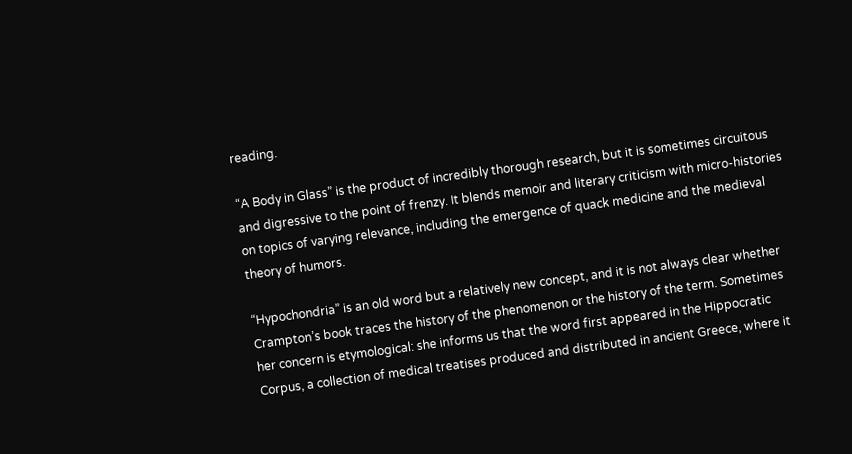reading.

“A Body in Glass” is the product of incredibly thorough research, but it is sometimes circuitous and digressive to the point of frenzy. It blends memoir and literary criticism with micro-histories on topics of varying relevance, including the emergence of quack medicine and the medieval theory of humors.

“Hypochondria” is an old word but a relatively new concept, and it is not always clear whether Crampton’s book traces the history of the phenomenon or the history of the term. Sometimes her concern is etymological: she informs us that the word first appeared in the Hippocratic Corpus, a collection of medical treatises produced and distributed in ancient Greece, where it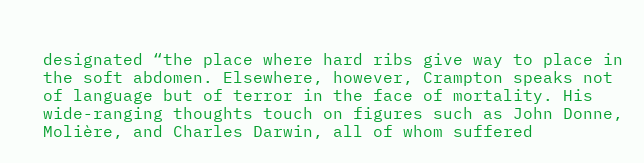designated “the place where hard ribs give way to place in the soft abdomen. Elsewhere, however, Crampton speaks not of language but of terror in the face of mortality. His wide-ranging thoughts touch on figures such as John Donne, Molière, and Charles Darwin, all of whom suffered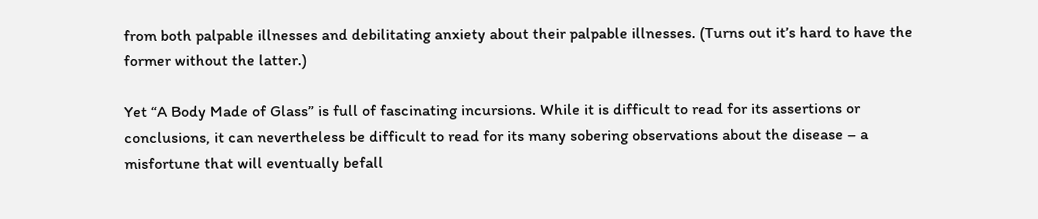from both palpable illnesses and debilitating anxiety about their palpable illnesses. (Turns out it’s hard to have the former without the latter.)

Yet “A Body Made of Glass” is full of fascinating incursions. While it is difficult to read for its assertions or conclusions, it can nevertheless be difficult to read for its many sobering observations about the disease – a misfortune that will eventually befall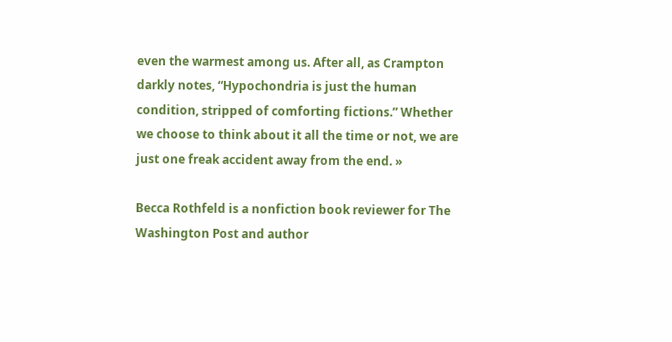even the warmest among us. After all, as Crampton darkly notes, “Hypochondria is just the human condition, stripped of comforting fictions.” Whether we choose to think about it all the time or not, we are just one freak accident away from the end. »

Becca Rothfeld is a nonfiction book reviewer for The Washington Post and author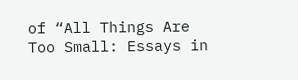of “All Things Are Too Small: Essays in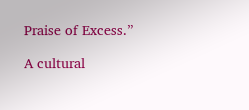Praise of Excess.”

A cultural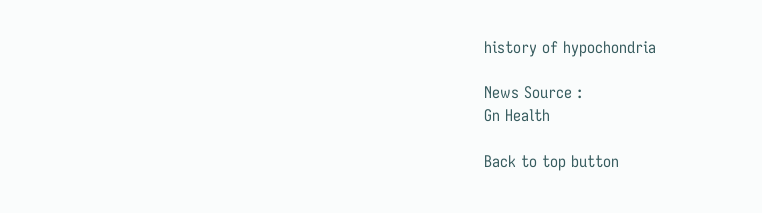history of hypochondria

News Source :
Gn Health

Back to top button